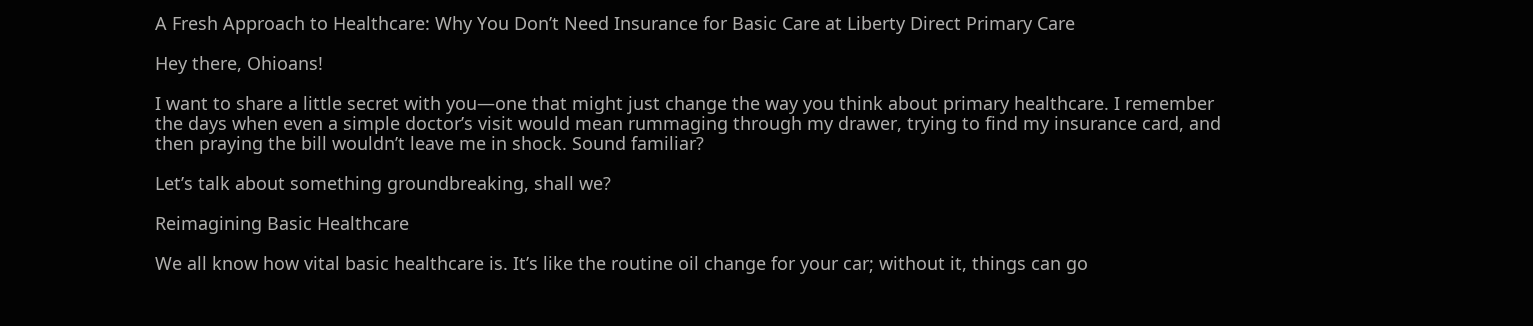A Fresh Approach to Healthcare: Why You Don’t Need Insurance for Basic Care at Liberty Direct Primary Care

Hey there, Ohioans!

I want to share a little secret with you—one that might just change the way you think about primary healthcare. I remember the days when even a simple doctor’s visit would mean rummaging through my drawer, trying to find my insurance card, and then praying the bill wouldn’t leave me in shock. Sound familiar?

Let’s talk about something groundbreaking, shall we?

Reimagining Basic Healthcare

We all know how vital basic healthcare is. It’s like the routine oil change for your car; without it, things can go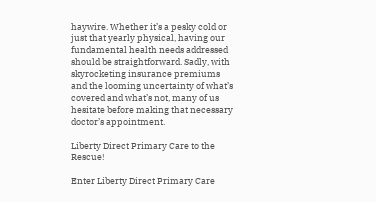haywire. Whether it’s a pesky cold or just that yearly physical, having our fundamental health needs addressed should be straightforward. Sadly, with skyrocketing insurance premiums and the looming uncertainty of what’s covered and what’s not, many of us hesitate before making that necessary doctor’s appointment.

Liberty Direct Primary Care to the Rescue!

Enter Liberty Direct Primary Care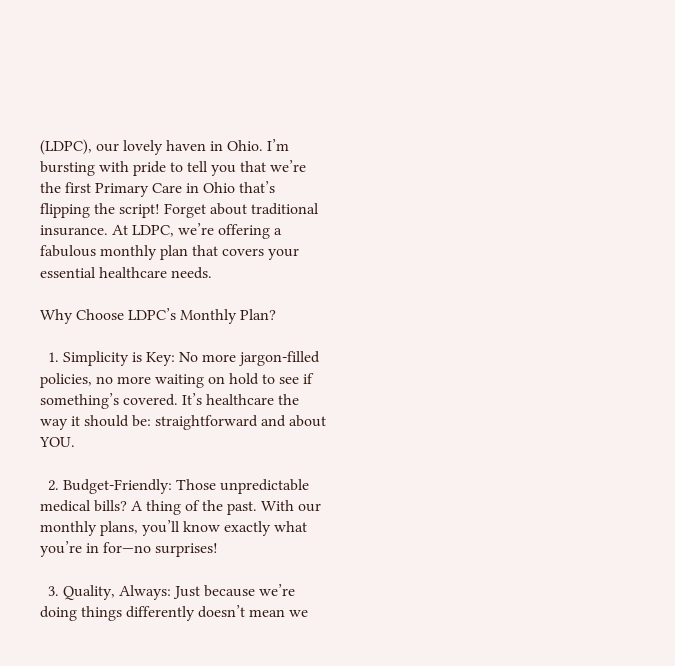(LDPC), our lovely haven in Ohio. I’m bursting with pride to tell you that we’re the first Primary Care in Ohio that’s flipping the script! Forget about traditional insurance. At LDPC, we’re offering a fabulous monthly plan that covers your essential healthcare needs.

Why Choose LDPC’s Monthly Plan?

  1. Simplicity is Key: No more jargon-filled policies, no more waiting on hold to see if something’s covered. It’s healthcare the way it should be: straightforward and about YOU.

  2. Budget-Friendly: Those unpredictable medical bills? A thing of the past. With our monthly plans, you’ll know exactly what you’re in for—no surprises!

  3. Quality, Always: Just because we’re doing things differently doesn’t mean we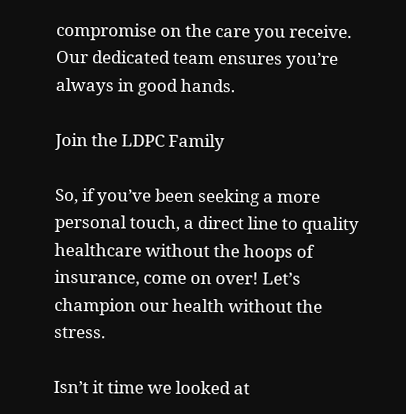compromise on the care you receive. Our dedicated team ensures you’re always in good hands.

Join the LDPC Family

So, if you’ve been seeking a more personal touch, a direct line to quality healthcare without the hoops of insurance, come on over! Let’s champion our health without the stress.

Isn’t it time we looked at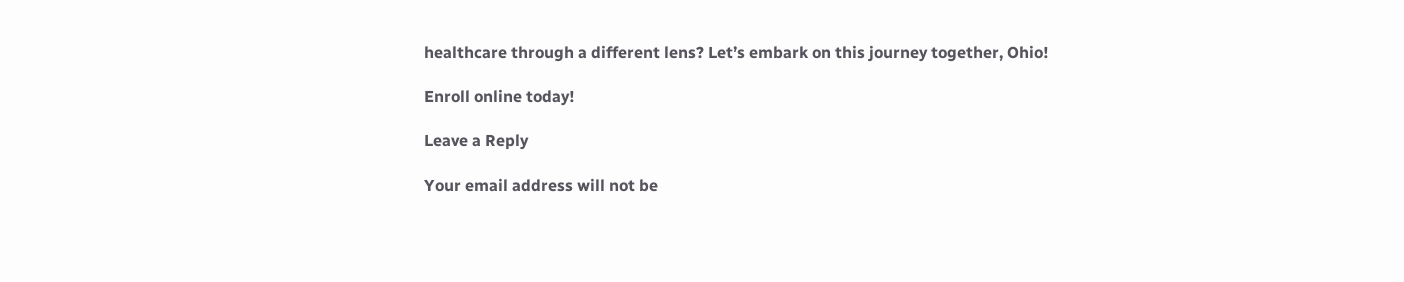healthcare through a different lens? Let’s embark on this journey together, Ohio!

Enroll online today!

Leave a Reply

Your email address will not be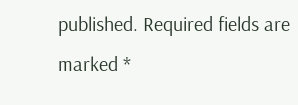published. Required fields are marked *